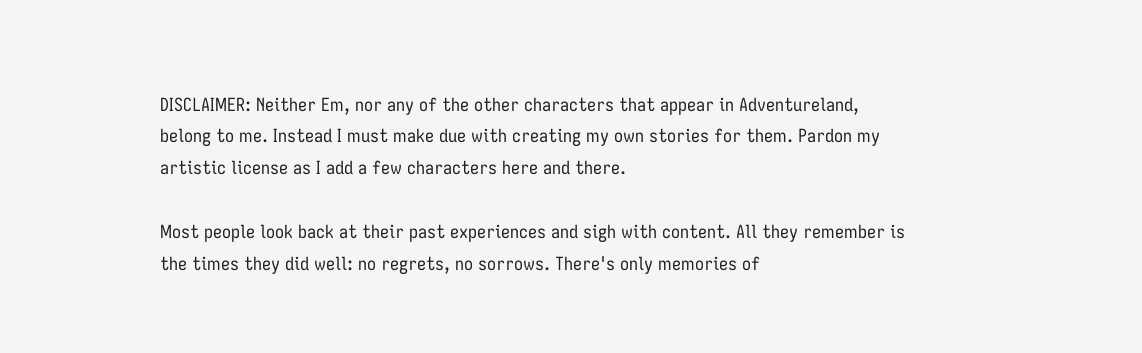DISCLAIMER: Neither Em, nor any of the other characters that appear in Adventureland, belong to me. Instead I must make due with creating my own stories for them. Pardon my artistic license as I add a few characters here and there.

Most people look back at their past experiences and sigh with content. All they remember is the times they did well: no regrets, no sorrows. There's only memories of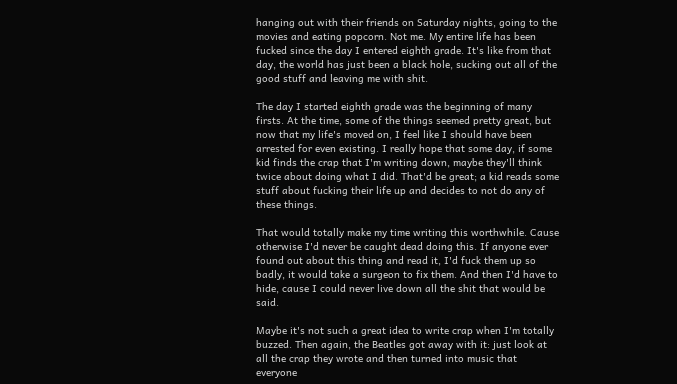hanging out with their friends on Saturday nights, going to the movies and eating popcorn. Not me. My entire life has been fucked since the day I entered eighth grade. It's like from that day, the world has just been a black hole, sucking out all of the good stuff and leaving me with shit.

The day I started eighth grade was the beginning of many firsts. At the time, some of the things seemed pretty great, but now that my life's moved on, I feel like I should have been arrested for even existing. I really hope that some day, if some kid finds the crap that I'm writing down, maybe they'll think twice about doing what I did. That'd be great; a kid reads some stuff about fucking their life up and decides to not do any of these things.

That would totally make my time writing this worthwhile. Cause otherwise I'd never be caught dead doing this. If anyone ever found out about this thing and read it, I'd fuck them up so badly, it would take a surgeon to fix them. And then I'd have to hide, cause I could never live down all the shit that would be said.

Maybe it's not such a great idea to write crap when I'm totally buzzed. Then again, the Beatles got away with it: just look at all the crap they wrote and then turned into music that everyone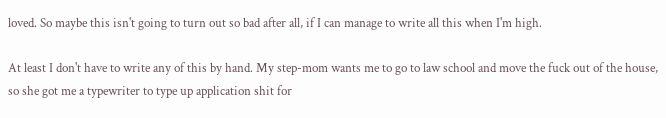loved. So maybe this isn't going to turn out so bad after all, if I can manage to write all this when I'm high.

At least I don't have to write any of this by hand. My step-mom wants me to go to law school and move the fuck out of the house, so she got me a typewriter to type up application shit for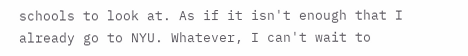schools to look at. As if it isn't enough that I already go to NYU. Whatever, I can't wait to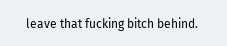leave that fucking bitch behind.